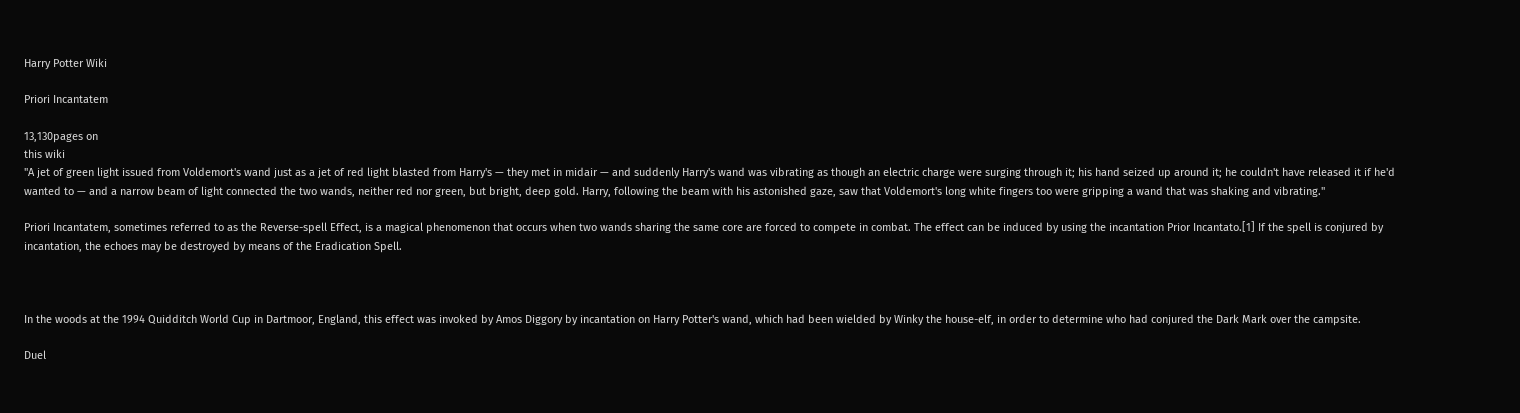Harry Potter Wiki

Priori Incantatem

13,130pages on
this wiki
"A jet of green light issued from Voldemort's wand just as a jet of red light blasted from Harry's — they met in midair — and suddenly Harry's wand was vibrating as though an electric charge were surging through it; his hand seized up around it; he couldn't have released it if he'd wanted to — and a narrow beam of light connected the two wands, neither red nor green, but bright, deep gold. Harry, following the beam with his astonished gaze, saw that Voldemort's long white fingers too were gripping a wand that was shaking and vibrating."

Priori Incantatem, sometimes referred to as the Reverse-spell Effect, is a magical phenomenon that occurs when two wands sharing the same core are forced to compete in combat. The effect can be induced by using the incantation Prior Incantato.[1] If the spell is conjured by incantation, the echoes may be destroyed by means of the Eradication Spell.



In the woods at the 1994 Quidditch World Cup in Dartmoor, England, this effect was invoked by Amos Diggory by incantation on Harry Potter's wand, which had been wielded by Winky the house-elf, in order to determine who had conjured the Dark Mark over the campsite.

Duel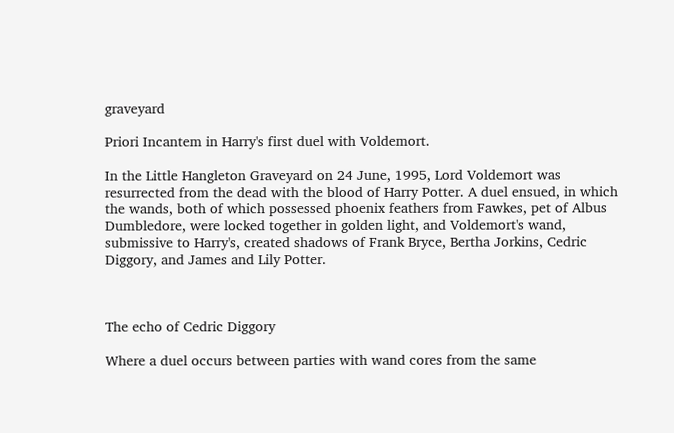graveyard

Priori Incantem in Harry's first duel with Voldemort.

In the Little Hangleton Graveyard on 24 June, 1995, Lord Voldemort was resurrected from the dead with the blood of Harry Potter. A duel ensued, in which the wands, both of which possessed phoenix feathers from Fawkes, pet of Albus Dumbledore, were locked together in golden light, and Voldemort's wand, submissive to Harry's, created shadows of Frank Bryce, Bertha Jorkins, Cedric Diggory, and James and Lily Potter.



The echo of Cedric Diggory

Where a duel occurs between parties with wand cores from the same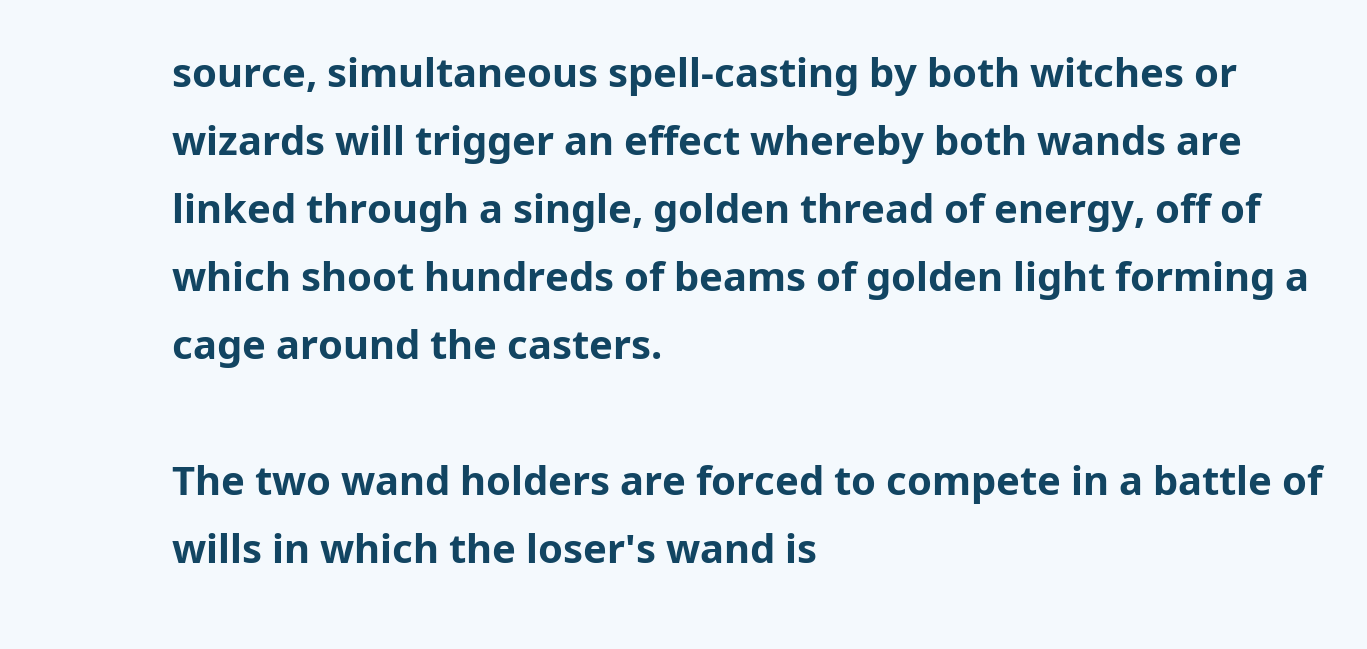source, simultaneous spell-casting by both witches or wizards will trigger an effect whereby both wands are linked through a single, golden thread of energy, off of which shoot hundreds of beams of golden light forming a cage around the casters.

The two wand holders are forced to compete in a battle of wills in which the loser's wand is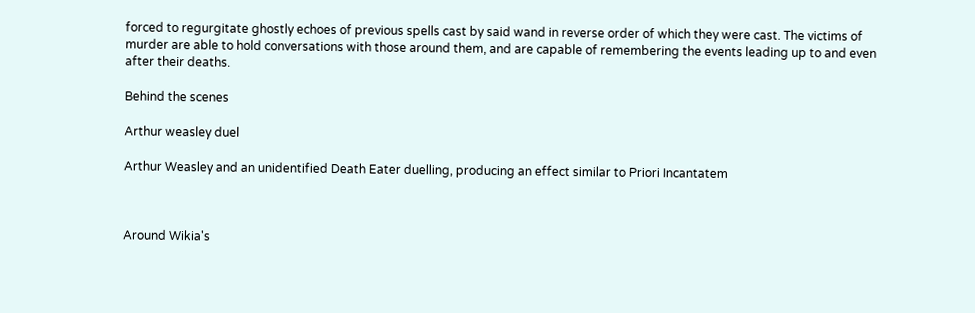forced to regurgitate ghostly echoes of previous spells cast by said wand in reverse order of which they were cast. The victims of murder are able to hold conversations with those around them, and are capable of remembering the events leading up to and even after their deaths.

Behind the scenes

Arthur weasley duel

Arthur Weasley and an unidentified Death Eater duelling, producing an effect similar to Priori Incantatem



Around Wikia's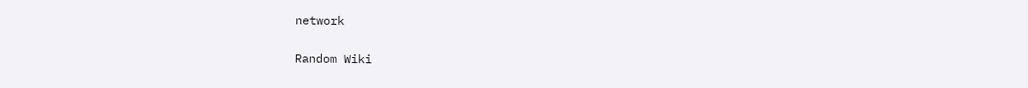network

Random Wiki